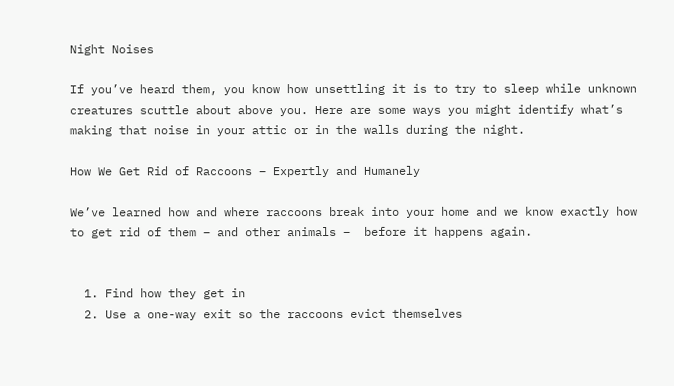Night Noises

If you’ve heard them, you know how unsettling it is to try to sleep while unknown creatures scuttle about above you. Here are some ways you might identify what’s making that noise in your attic or in the walls during the night.

How We Get Rid of Raccoons – Expertly and Humanely

We’ve learned how and where raccoons break into your home and we know exactly how to get rid of them – and other animals –  before it happens again.


  1. Find how they get in
  2. Use a one-way exit so the raccoons evict themselves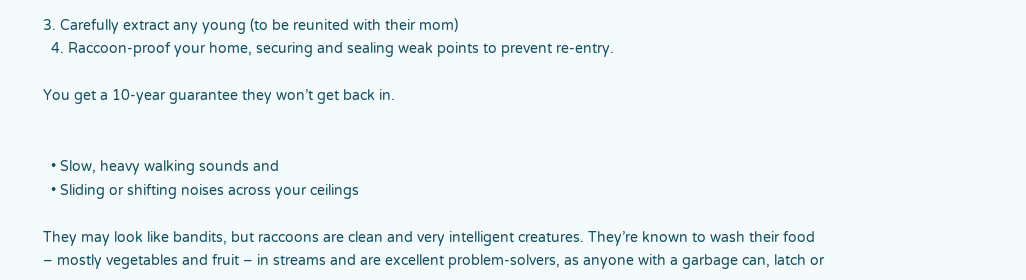3. Carefully extract any young (to be reunited with their mom)
  4. Raccoon-proof your home, securing and sealing weak points to prevent re-entry.

You get a 10-year guarantee they won’t get back in.


  • Slow, heavy walking sounds and
  • Sliding or shifting noises across your ceilings

They may look like bandits, but raccoons are clean and very intelligent creatures. They’re known to wash their food – mostly vegetables and fruit – in streams and are excellent problem-solvers, as anyone with a garbage can, latch or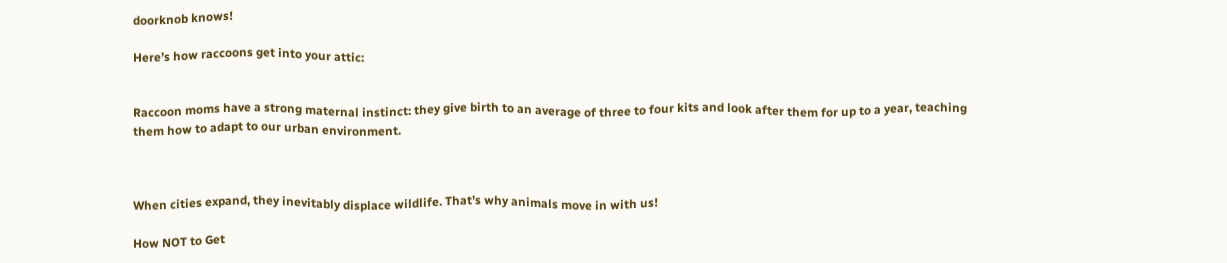doorknob knows!

Here’s how raccoons get into your attic:


Raccoon moms have a strong maternal instinct: they give birth to an average of three to four kits and look after them for up to a year, teaching them how to adapt to our urban environment.



When cities expand, they inevitably displace wildlife. That’s why animals move in with us!

How NOT to Get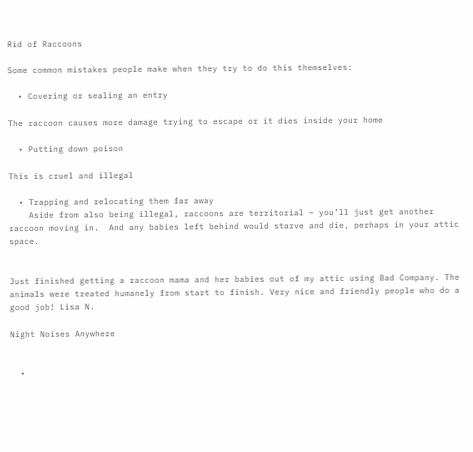Rid of Raccoons

Some common mistakes people make when they try to do this themselves:

  • Covering or sealing an entry

The raccoon causes more damage trying to escape or it dies inside your home

  • Putting down poison

This is cruel and illegal

  • Trapping and relocating them far away
    Aside from also being illegal, raccoons are territorial – you’ll just get another raccoon moving in.  And any babies left behind would starve and die, perhaps in your attic space.


Just finished getting a raccoon mama and her babies out of my attic using Bad Company. The animals were treated humanely from start to finish. Very nice and friendly people who do a good job! Lisa N.

Night Noises Anywhere


  •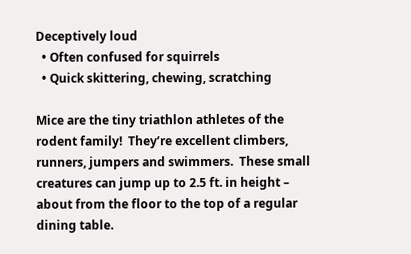Deceptively loud
  • Often confused for squirrels
  • Quick skittering, chewing, scratching

Mice are the tiny triathlon athletes of the rodent family!  They’re excellent climbers, runners, jumpers and swimmers.  These small creatures can jump up to 2.5 ft. in height – about from the floor to the top of a regular dining table.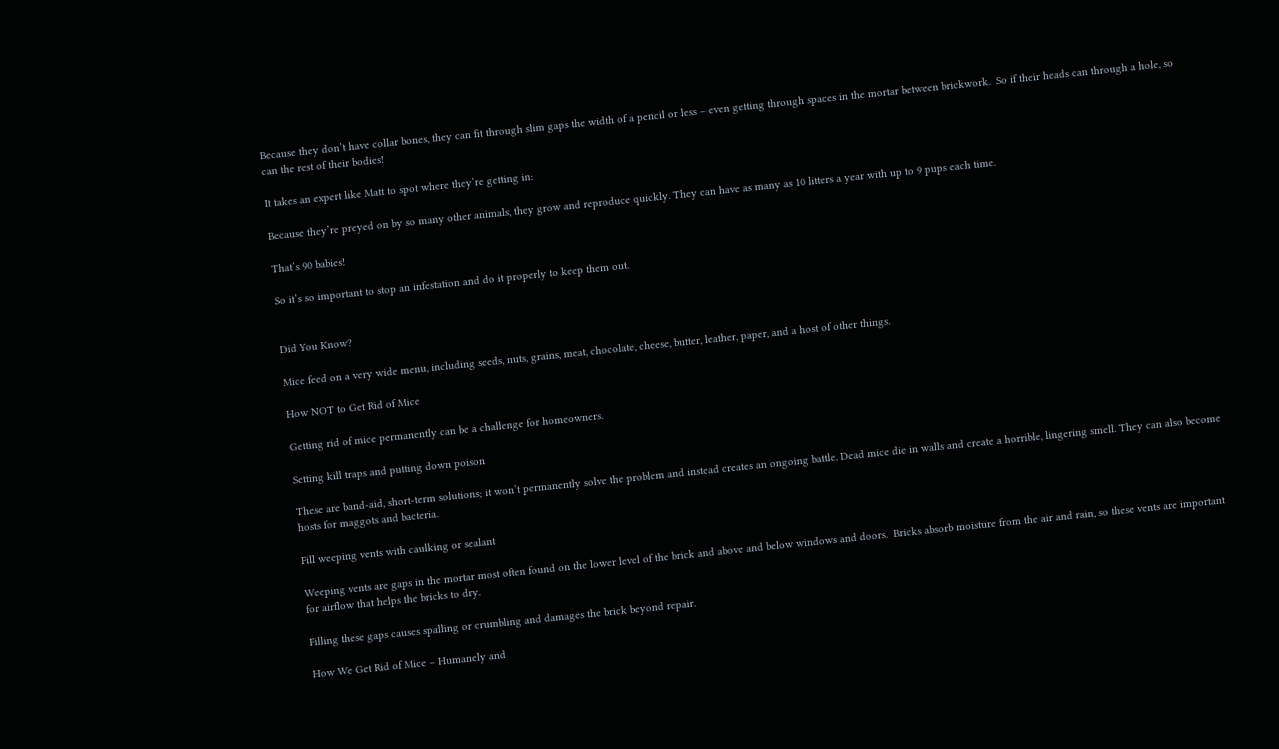Because they don’t have collar bones, they can fit through slim gaps the width of a pencil or less – even getting through spaces in the mortar between brickwork.  So if their heads can through a hole, so can the rest of their bodies!

It takes an expert like Matt to spot where they’re getting in:

Because they’re preyed on by so many other animals, they grow and reproduce quickly. They can have as many as 10 litters a year with up to 9 pups each time.

That’s 90 babies!

So it’s so important to stop an infestation and do it properly to keep them out.


Did You Know?

Mice feed on a very wide menu, including seeds, nuts, grains, meat, chocolate, cheese, butter, leather, paper, and a host of other things.

How NOT to Get Rid of Mice

Getting rid of mice permanently can be a challenge for homeowners.

Setting kill traps and putting down poison

These are band-aid, short-term solutions; it won’t permanently solve the problem and instead creates an ongoing battle. Dead mice die in walls and create a horrible, lingering smell. They can also become hosts for maggots and bacteria.

Fill weeping vents with caulking or sealant

Weeping vents are gaps in the mortar most often found on the lower level of the brick and above and below windows and doors.  Bricks absorb moisture from the air and rain, so these vents are important for airflow that helps the bricks to dry.

Filling these gaps causes spalling or crumbling and damages the brick beyond repair.

How We Get Rid of Mice – Humanely and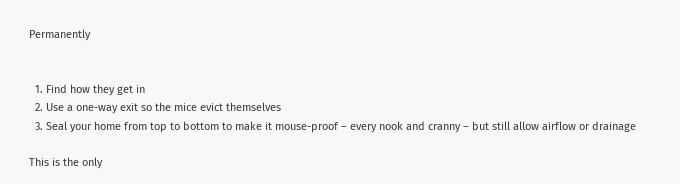Permanently


  1. Find how they get in
  2. Use a one-way exit so the mice evict themselves
  3. Seal your home from top to bottom to make it mouse-proof – every nook and cranny – but still allow airflow or drainage

This is the only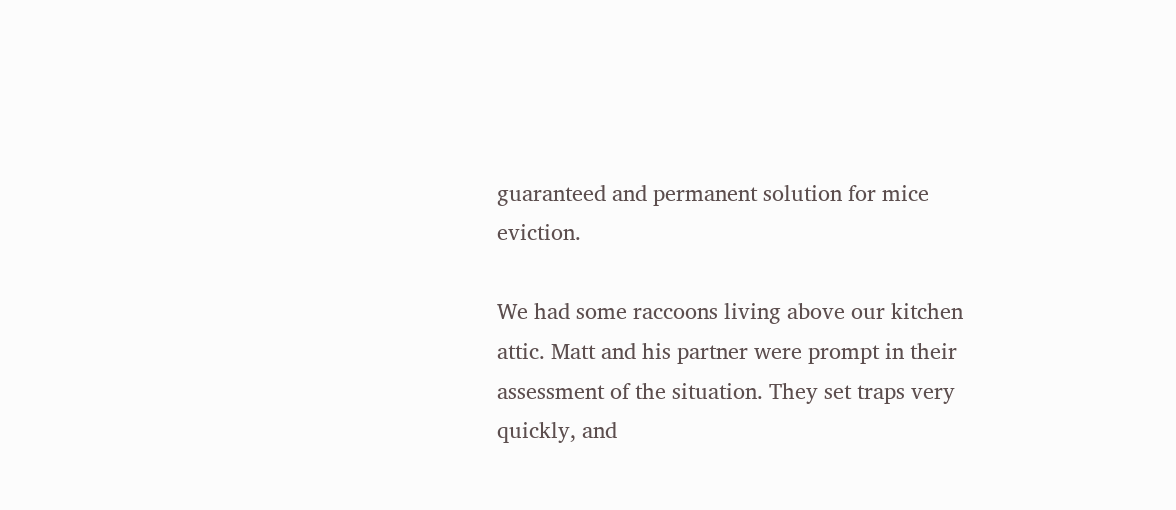guaranteed and permanent solution for mice eviction.

We had some raccoons living above our kitchen attic. Matt and his partner were prompt in their assessment of the situation. They set traps very quickly, and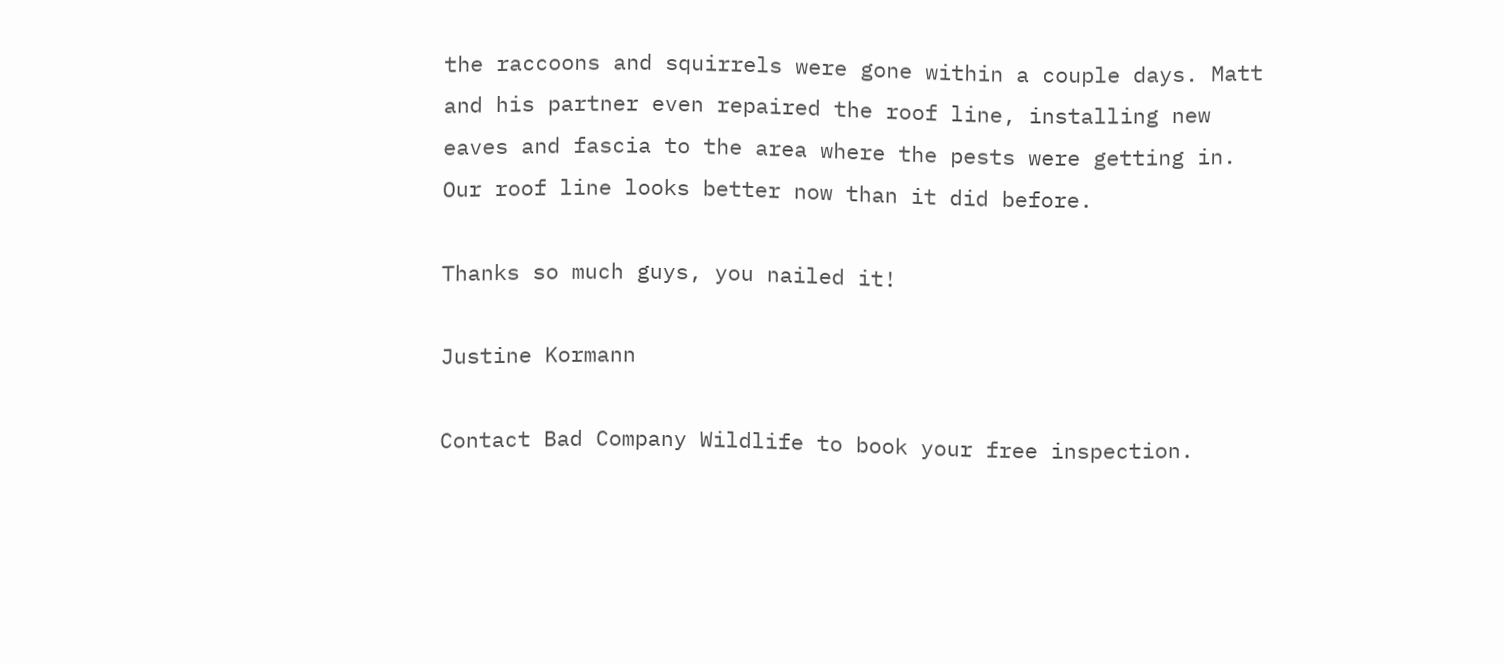the raccoons and squirrels were gone within a couple days. Matt and his partner even repaired the roof line, installing new eaves and fascia to the area where the pests were getting in. Our roof line looks better now than it did before.

Thanks so much guys, you nailed it!

Justine Kormann

Contact Bad Company Wildlife to book your free inspection.